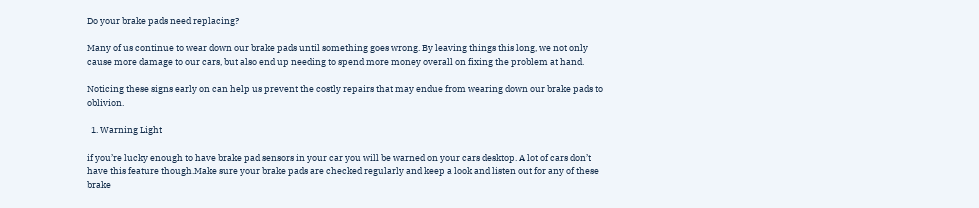Do your brake pads need replacing?

Many of us continue to wear down our brake pads until something goes wrong. By leaving things this long, we not only cause more damage to our cars, but also end up needing to spend more money overall on fixing the problem at hand.

Noticing these signs early on can help us prevent the costly repairs that may endue from wearing down our brake pads to oblivion.

  1. Warning Light

if you’re lucky enough to have brake pad sensors in your car you will be warned on your cars desktop. A lot of cars don’t have this feature though.Make sure your brake pads are checked regularly and keep a look and listen out for any of these brake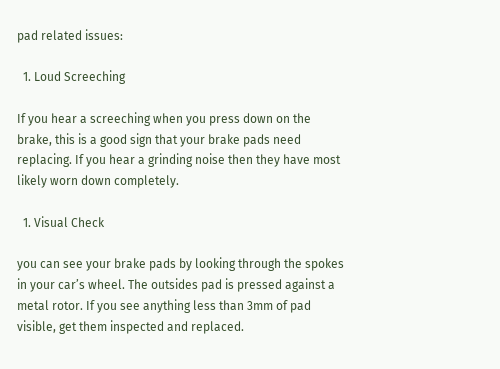pad related issues:

  1. Loud Screeching

If you hear a screeching when you press down on the brake, this is a good sign that your brake pads need replacing. If you hear a grinding noise then they have most likely worn down completely.

  1. Visual Check

you can see your brake pads by looking through the spokes in your car’s wheel. The outsides pad is pressed against a metal rotor. If you see anything less than 3mm of pad visible, get them inspected and replaced.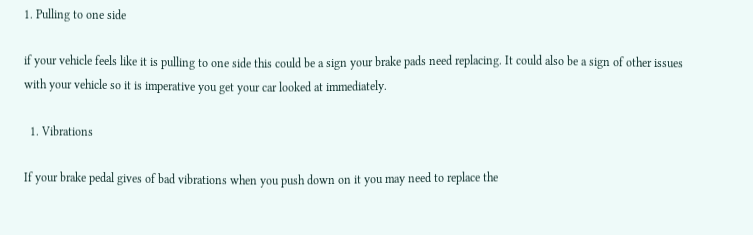1. Pulling to one side

if your vehicle feels like it is pulling to one side this could be a sign your brake pads need replacing. It could also be a sign of other issues with your vehicle so it is imperative you get your car looked at immediately.

  1. Vibrations

If your brake pedal gives of bad vibrations when you push down on it you may need to replace the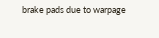brake pads due to warpage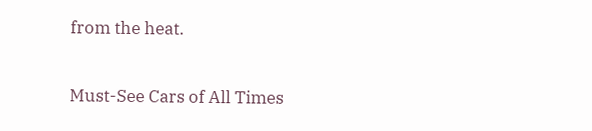from the heat.

Must-See Cars of All Times